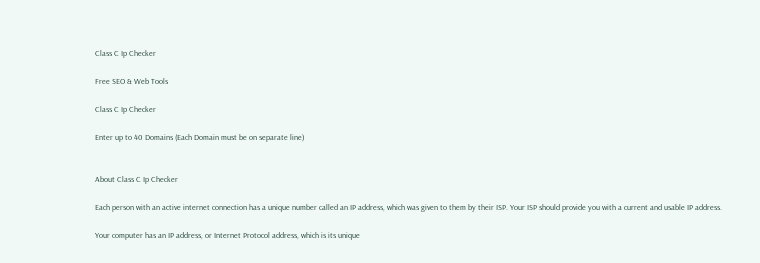Class C Ip Checker

Free SEO & Web Tools

Class C Ip Checker

Enter up to 40 Domains (Each Domain must be on separate line)


About Class C Ip Checker

Each person with an active internet connection has a unique number called an IP address, which was given to them by their ISP. Your ISP should provide you with a current and usable IP address.

Your computer has an IP address, or Internet Protocol address, which is its unique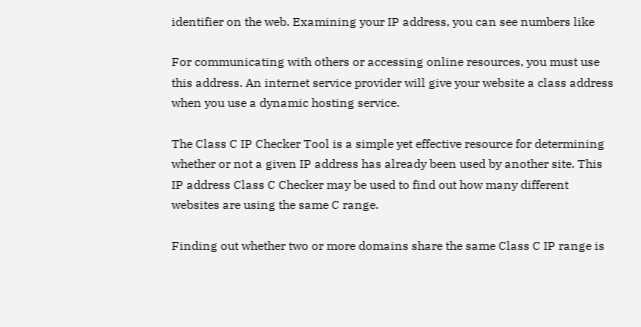identifier on the web. Examining your IP address, you can see numbers like

For communicating with others or accessing online resources, you must use this address. An internet service provider will give your website a class address when you use a dynamic hosting service.

The Class C IP Checker Tool is a simple yet effective resource for determining whether or not a given IP address has already been used by another site. This IP address Class C Checker may be used to find out how many different websites are using the same C range.

Finding out whether two or more domains share the same Class C IP range is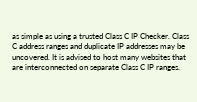as simple as using a trusted Class C IP Checker. Class C address ranges and duplicate IP addresses may be uncovered. It is advised to host many websites that are interconnected on separate Class C IP ranges.